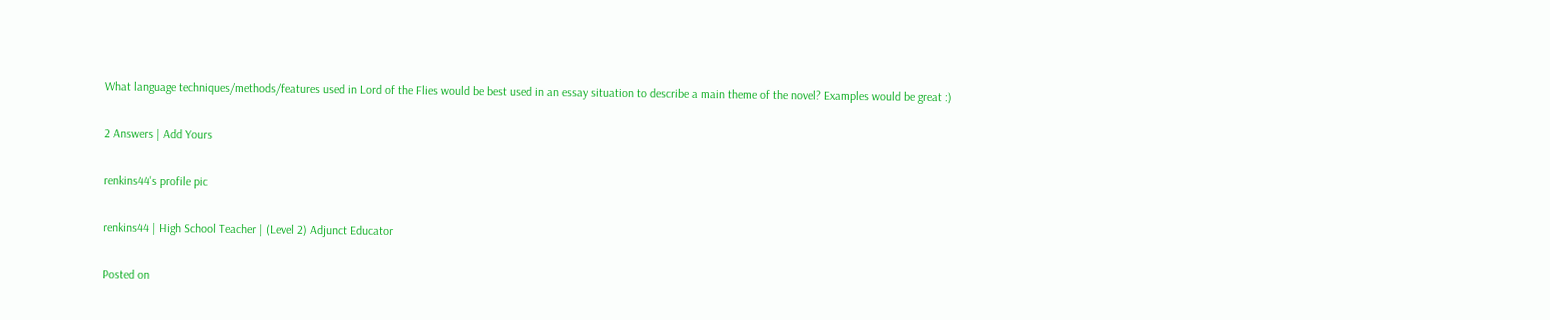What language techniques/methods/features used in Lord of the Flies would be best used in an essay situation to describe a main theme of the novel? Examples would be great :)

2 Answers | Add Yours

renkins44's profile pic

renkins44 | High School Teacher | (Level 2) Adjunct Educator

Posted on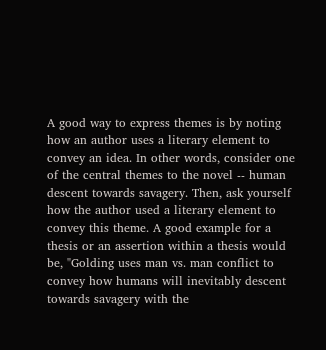A good way to express themes is by noting how an author uses a literary element to convey an idea. In other words, consider one of the central themes to the novel -- human descent towards savagery. Then, ask yourself how the author used a literary element to convey this theme. A good example for a thesis or an assertion within a thesis would be, "Golding uses man vs. man conflict to convey how humans will inevitably descent towards savagery with the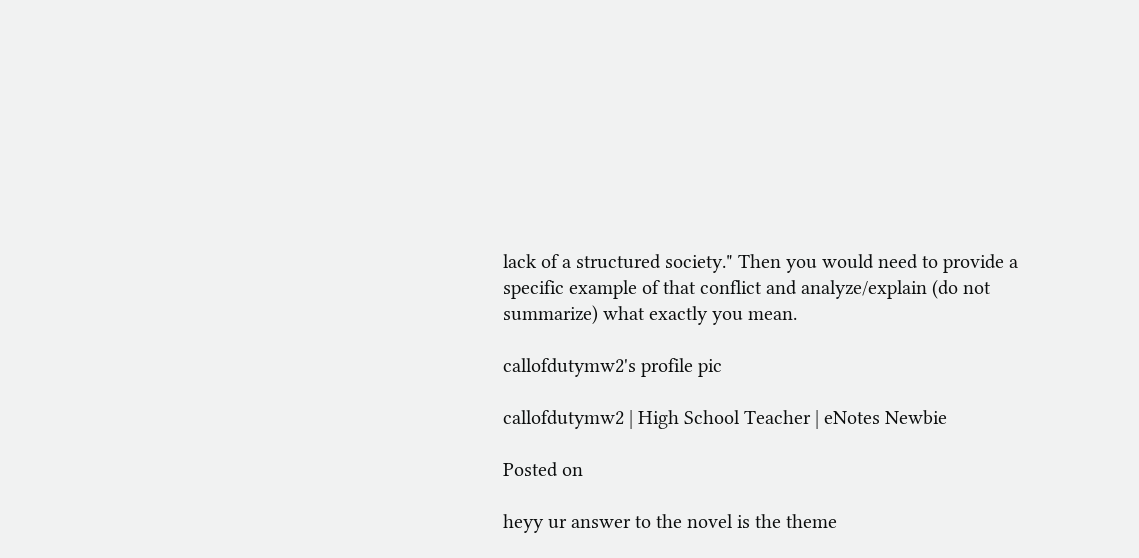lack of a structured society." Then you would need to provide a specific example of that conflict and analyze/explain (do not summarize) what exactly you mean.

callofdutymw2's profile pic

callofdutymw2 | High School Teacher | eNotes Newbie

Posted on

heyy ur answer to the novel is the theme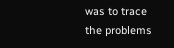was to trace the problems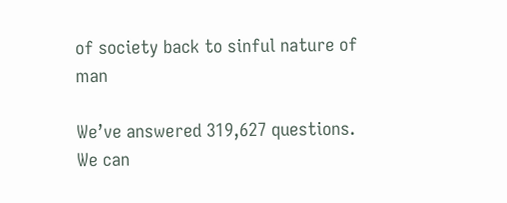of society back to sinful nature of man

We’ve answered 319,627 questions. We can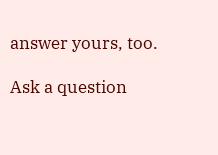answer yours, too.

Ask a question